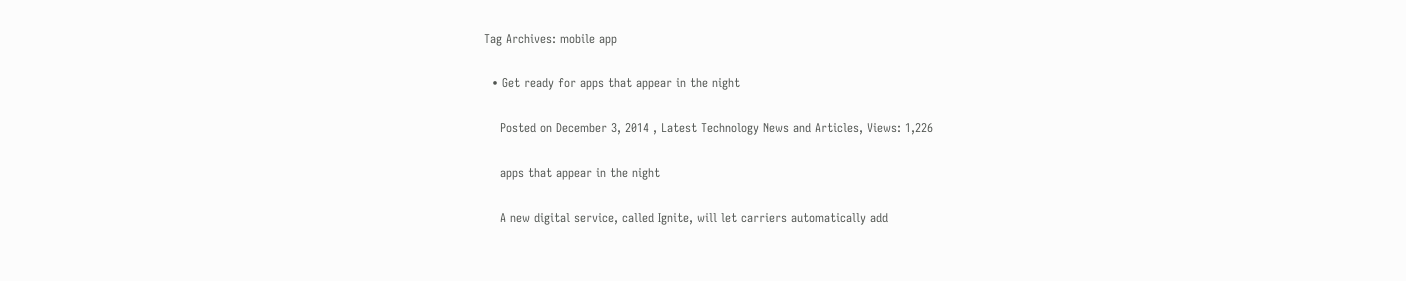Tag Archives: mobile app

  • Get ready for apps that appear in the night

    Posted on December 3, 2014 , Latest Technology News and Articles, Views: 1,226

    apps that appear in the night

    A new digital service, called Ignite, will let carriers automatically add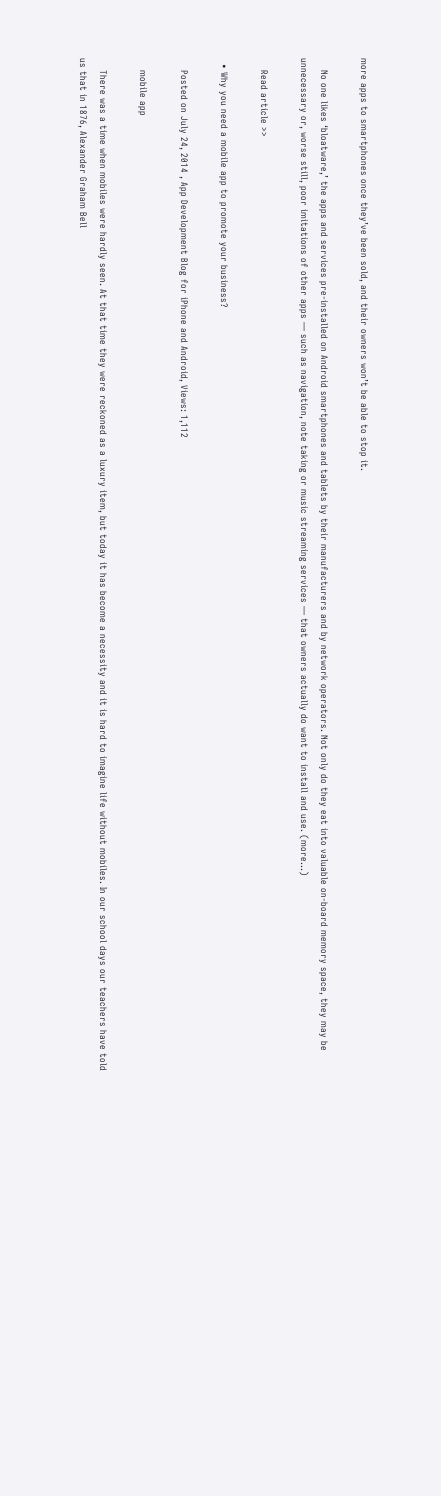more apps to smartphones once they’ve been sold, and their owners won’t be able to stop it.

    No one likes ‘bloatware,’ the apps and services pre-installed on Android smartphones and tablets by their manufacturers and by network operators. Not only do they eat into valuable on-board memory space, they may be unnecessary or, worse still, poor imitations of other apps — such as navigation, note taking or music streaming services — that owners actually do want to install and use. (more…)

    Read article >>

  • Why you need a mobile app to promote your business?

    Posted on July 24, 2014 , App Development Blog for iPhone and Android, Views: 1,112

    mobile app

    There was a time when mobiles were hardly seen. At that time they were reckoned as a luxury item, but today it has become a necessity and it is hard to imagine life without mobiles. In our school days our teachers have told us that in 1876, Alexander Graham Bell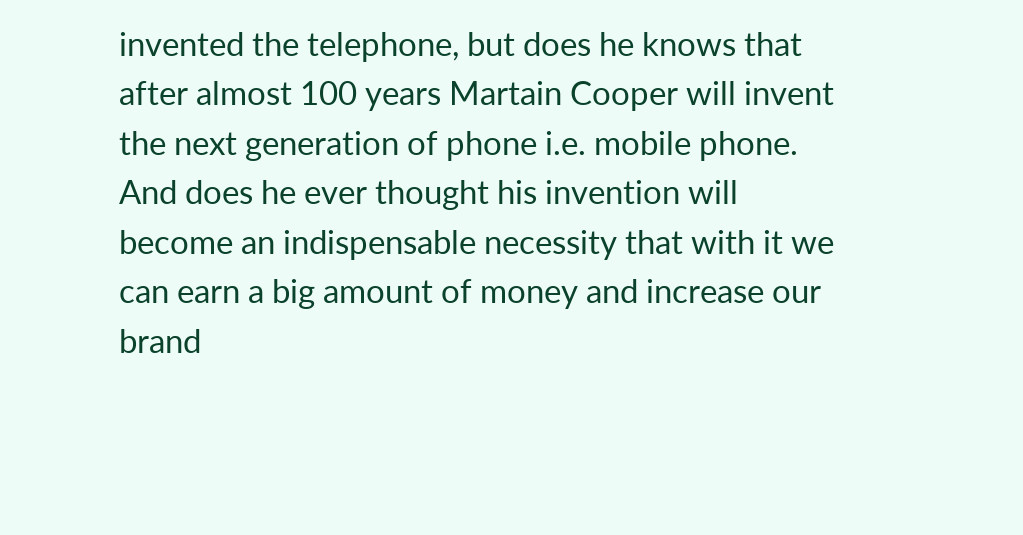invented the telephone, but does he knows that after almost 100 years Martain Cooper will invent the next generation of phone i.e. mobile phone. And does he ever thought his invention will become an indispensable necessity that with it we can earn a big amount of money and increase our brand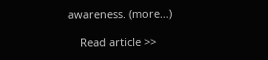awareness. (more…)

    Read article >>